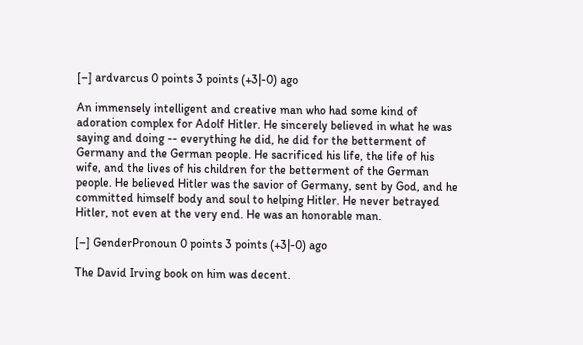[–] ardvarcus 0 points 3 points (+3|-0) ago

An immensely intelligent and creative man who had some kind of adoration complex for Adolf Hitler. He sincerely believed in what he was saying and doing -- everything he did, he did for the betterment of Germany and the German people. He sacrificed his life, the life of his wife, and the lives of his children for the betterment of the German people. He believed Hitler was the savior of Germany, sent by God, and he committed himself body and soul to helping Hitler. He never betrayed Hitler, not even at the very end. He was an honorable man.

[–] GenderPronoun 0 points 3 points (+3|-0) ago

The David Irving book on him was decent.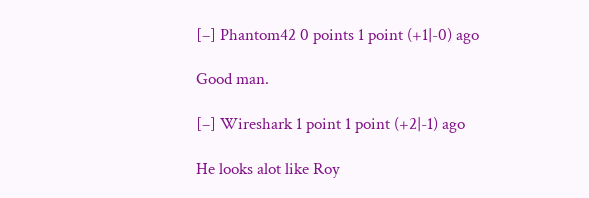[–] Phantom42 0 points 1 point (+1|-0) ago

Good man.

[–] Wireshark 1 point 1 point (+2|-1) ago

He looks alot like Roy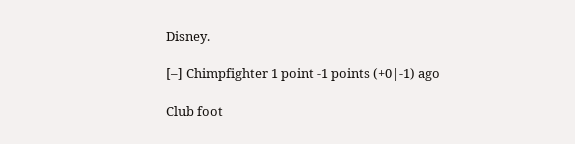Disney.

[–] Chimpfighter 1 point -1 points (+0|-1) ago

Club foot